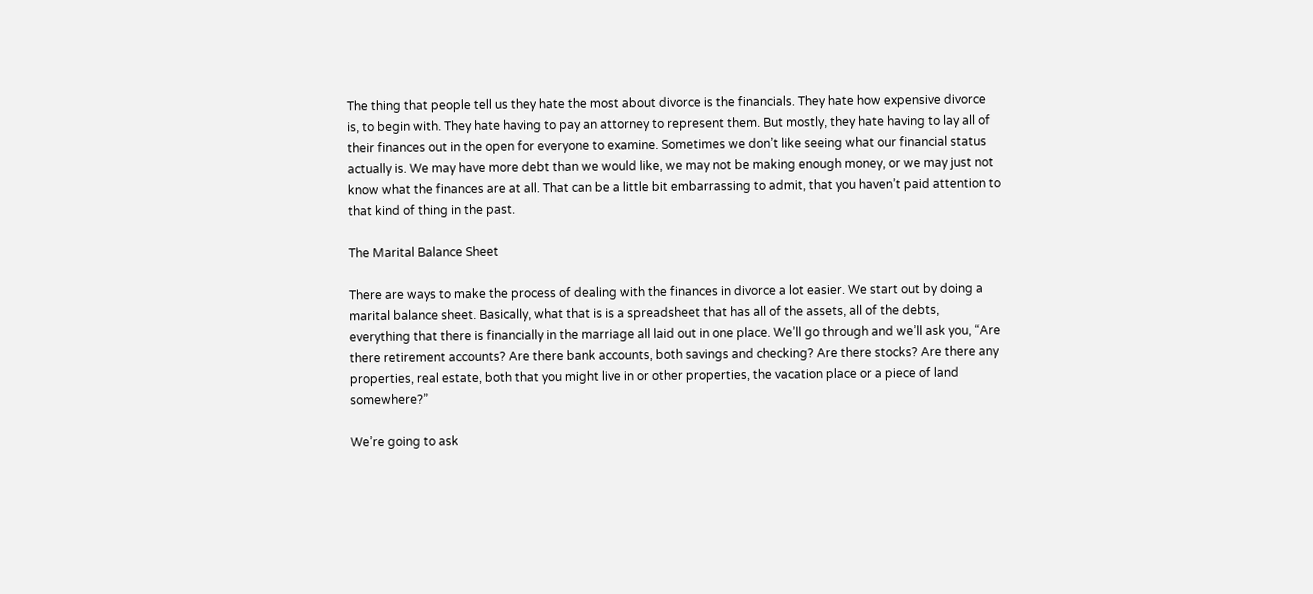The thing that people tell us they hate the most about divorce is the financials. They hate how expensive divorce is, to begin with. They hate having to pay an attorney to represent them. But mostly, they hate having to lay all of their finances out in the open for everyone to examine. Sometimes we don’t like seeing what our financial status actually is. We may have more debt than we would like, we may not be making enough money, or we may just not know what the finances are at all. That can be a little bit embarrassing to admit, that you haven’t paid attention to that kind of thing in the past.

The Marital Balance Sheet

There are ways to make the process of dealing with the finances in divorce a lot easier. We start out by doing a marital balance sheet. Basically, what that is is a spreadsheet that has all of the assets, all of the debts, everything that there is financially in the marriage all laid out in one place. We’ll go through and we’ll ask you, “Are there retirement accounts? Are there bank accounts, both savings and checking? Are there stocks? Are there any properties, real estate, both that you might live in or other properties, the vacation place or a piece of land somewhere?”

We’re going to ask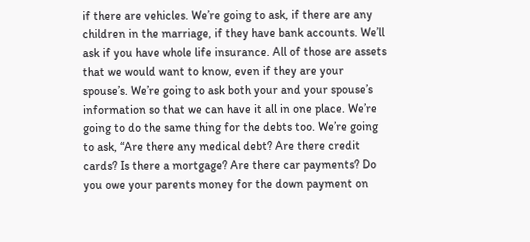if there are vehicles. We’re going to ask, if there are any children in the marriage, if they have bank accounts. We’ll ask if you have whole life insurance. All of those are assets that we would want to know, even if they are your spouse’s. We’re going to ask both your and your spouse’s information so that we can have it all in one place. We’re going to do the same thing for the debts too. We’re going to ask, “Are there any medical debt? Are there credit cards? Is there a mortgage? Are there car payments? Do you owe your parents money for the down payment on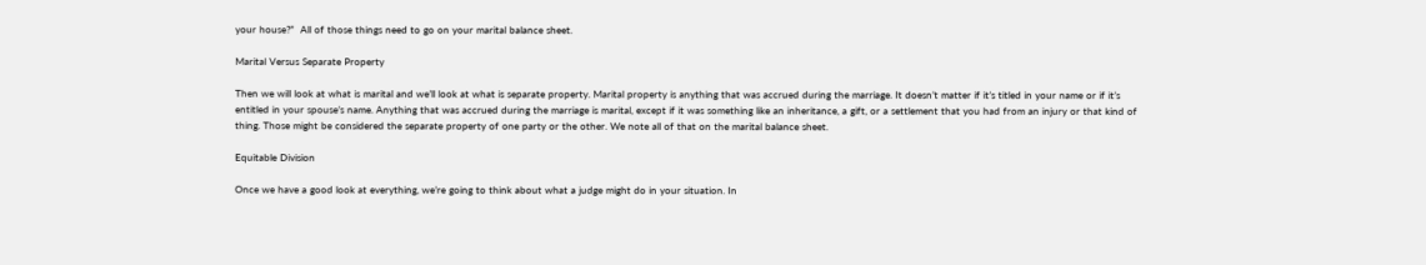your house?”  All of those things need to go on your marital balance sheet.

Marital Versus Separate Property

Then we will look at what is marital and we’ll look at what is separate property. Marital property is anything that was accrued during the marriage. It doesn’t matter if it’s titled in your name or if it’s entitled in your spouse’s name. Anything that was accrued during the marriage is marital, except if it was something like an inheritance, a gift, or a settlement that you had from an injury or that kind of thing. Those might be considered the separate property of one party or the other. We note all of that on the marital balance sheet.

Equitable Division

Once we have a good look at everything, we’re going to think about what a judge might do in your situation. In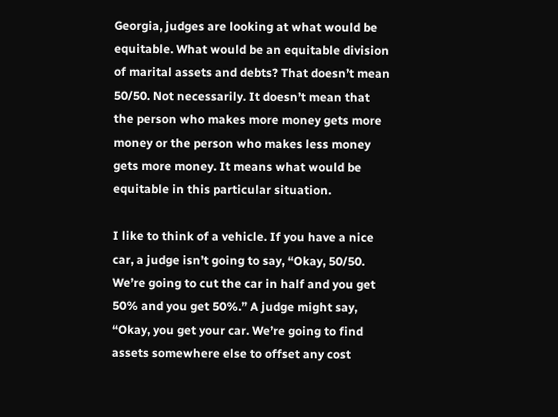Georgia, judges are looking at what would be equitable. What would be an equitable division of marital assets and debts? That doesn’t mean 50/50. Not necessarily. It doesn’t mean that the person who makes more money gets more money or the person who makes less money gets more money. It means what would be equitable in this particular situation.

I like to think of a vehicle. If you have a nice car, a judge isn’t going to say, “Okay, 50/50. We’re going to cut the car in half and you get 50% and you get 50%.” A judge might say, “Okay, you get your car. We’re going to find assets somewhere else to offset any cost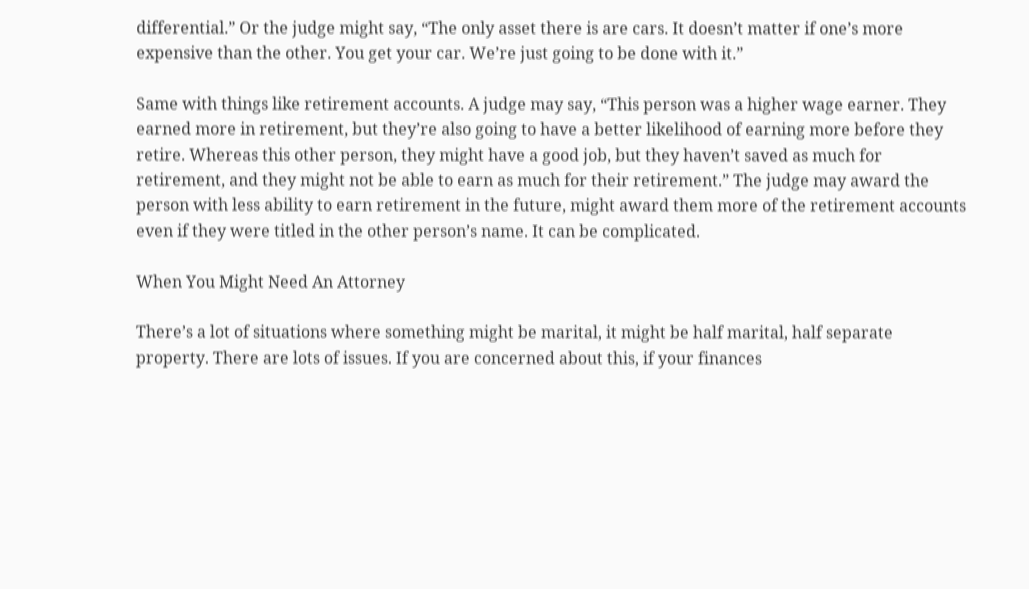differential.” Or the judge might say, “The only asset there is are cars. It doesn’t matter if one’s more expensive than the other. You get your car. We’re just going to be done with it.”

Same with things like retirement accounts. A judge may say, “This person was a higher wage earner. They earned more in retirement, but they’re also going to have a better likelihood of earning more before they retire. Whereas this other person, they might have a good job, but they haven’t saved as much for retirement, and they might not be able to earn as much for their retirement.” The judge may award the person with less ability to earn retirement in the future, might award them more of the retirement accounts even if they were titled in the other person’s name. It can be complicated.

When You Might Need An Attorney

There’s a lot of situations where something might be marital, it might be half marital, half separate property. There are lots of issues. If you are concerned about this, if your finances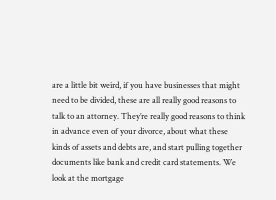are a little bit weird, if you have businesses that might need to be divided, these are all really good reasons to talk to an attorney. They’re really good reasons to think in advance even of your divorce, about what these kinds of assets and debts are, and start pulling together documents like bank and credit card statements. We look at the mortgage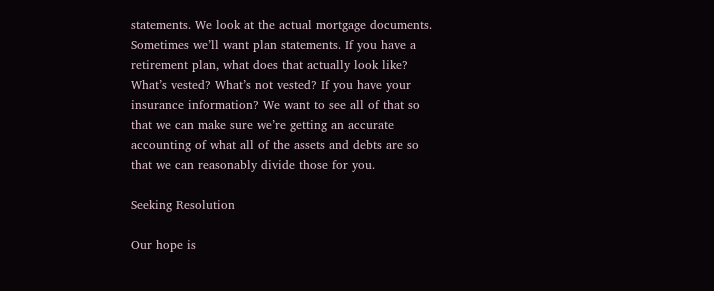statements. We look at the actual mortgage documents. Sometimes we’ll want plan statements. If you have a retirement plan, what does that actually look like? What’s vested? What’s not vested? If you have your insurance information? We want to see all of that so that we can make sure we’re getting an accurate accounting of what all of the assets and debts are so that we can reasonably divide those for you.

Seeking Resolution

Our hope is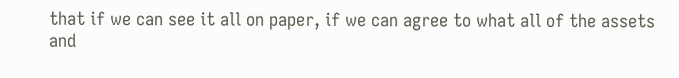that if we can see it all on paper, if we can agree to what all of the assets and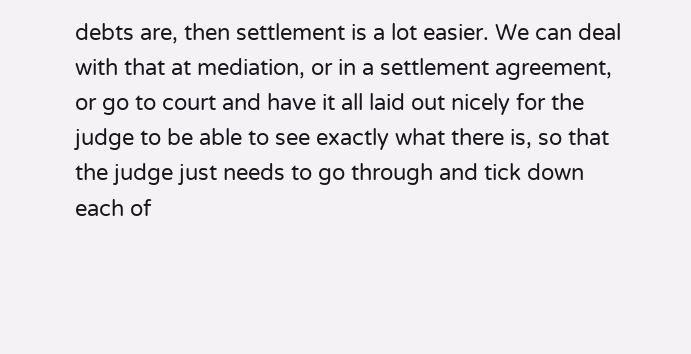debts are, then settlement is a lot easier. We can deal with that at mediation, or in a settlement agreement, or go to court and have it all laid out nicely for the judge to be able to see exactly what there is, so that the judge just needs to go through and tick down each of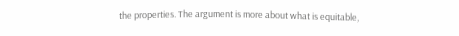the properties. The argument is more about what is equitable,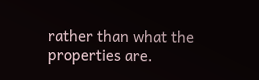rather than what the properties are.